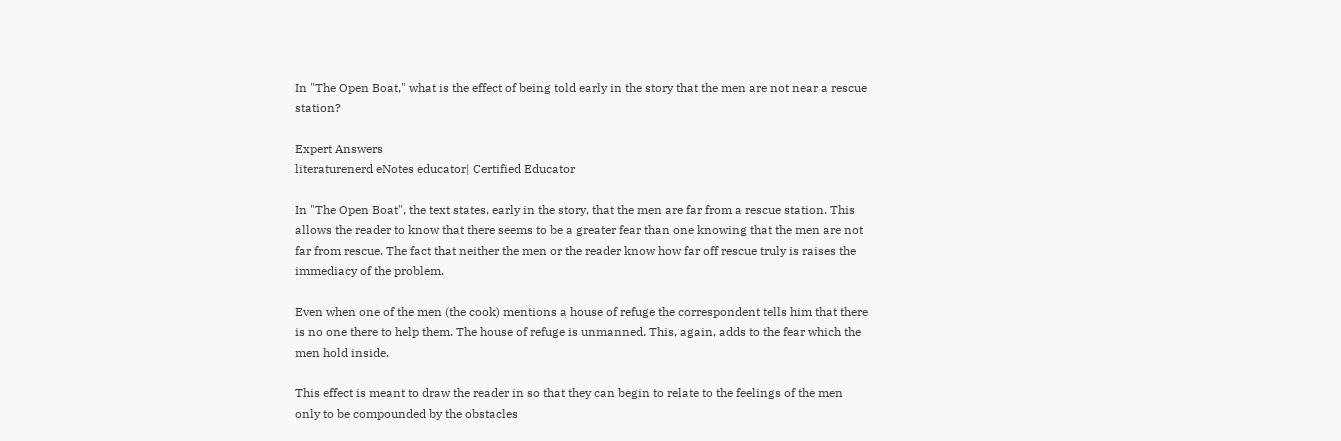In "The Open Boat," what is the effect of being told early in the story that the men are not near a rescue station?

Expert Answers
literaturenerd eNotes educator| Certified Educator

In "The Open Boat", the text states, early in the story, that the men are far from a rescue station. This allows the reader to know that there seems to be a greater fear than one knowing that the men are not far from rescue. The fact that neither the men or the reader know how far off rescue truly is raises the immediacy of the problem.

Even when one of the men (the cook) mentions a house of refuge the correspondent tells him that there is no one there to help them. The house of refuge is unmanned. This, again, adds to the fear which the men hold inside.

This effect is meant to draw the reader in so that they can begin to relate to the feelings of the men only to be compounded by the obstacles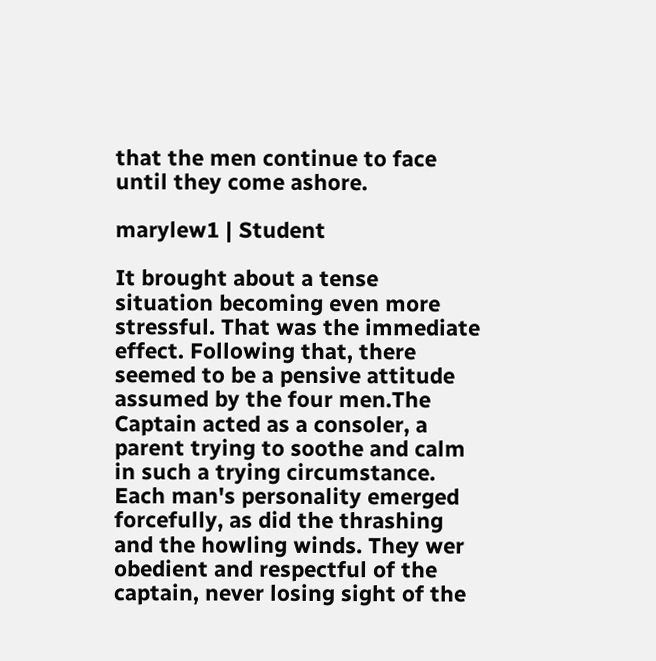that the men continue to face until they come ashore.

marylew1 | Student

It brought about a tense situation becoming even more stressful. That was the immediate effect. Following that, there seemed to be a pensive attitude assumed by the four men.The Captain acted as a consoler, a parent trying to soothe and calm in such a trying circumstance. Each man's personality emerged forcefully, as did the thrashing and the howling winds. They wer obedient and respectful of the captain, never losing sight of the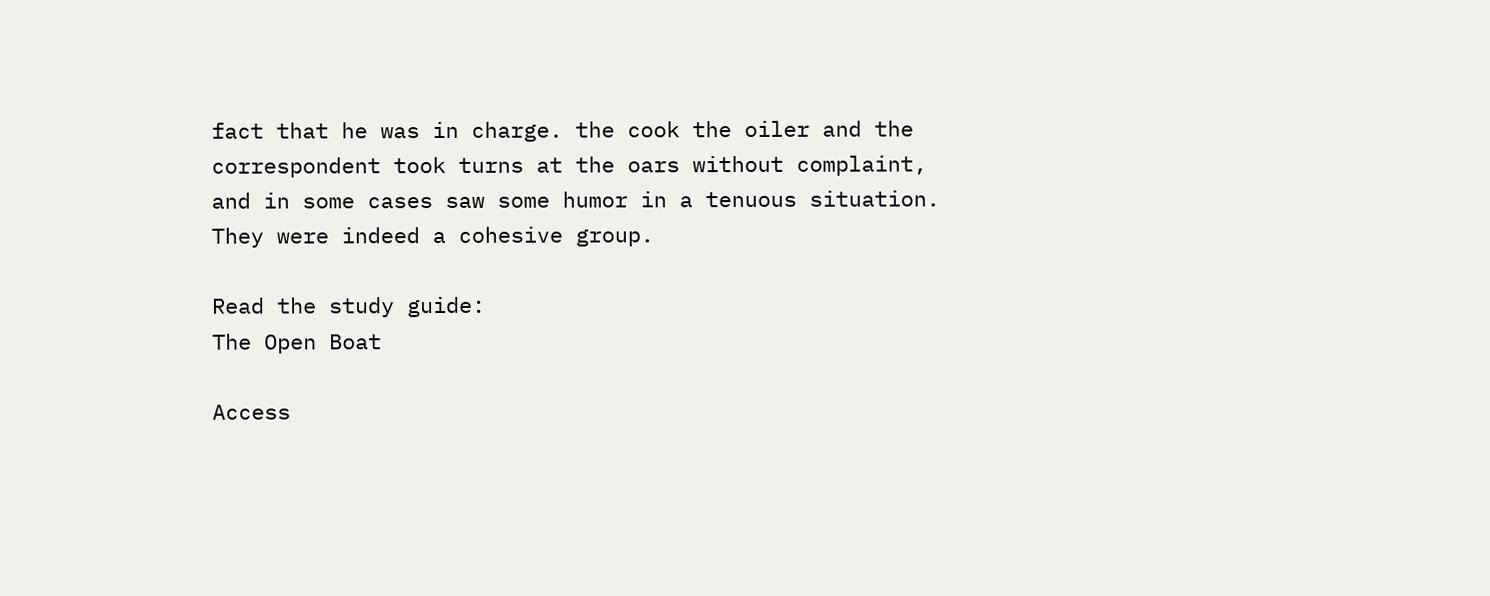fact that he was in charge. the cook the oiler and the correspondent took turns at the oars without complaint, and in some cases saw some humor in a tenuous situation. They were indeed a cohesive group.

Read the study guide:
The Open Boat

Access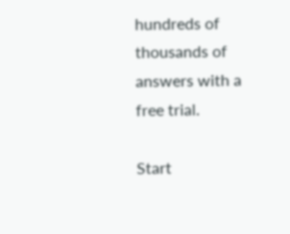hundreds of thousands of answers with a free trial.

Start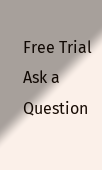Free Trial
Ask a Question